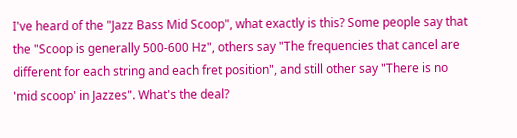I've heard of the "Jazz Bass Mid Scoop", what exactly is this? Some people say that the "Scoop is generally 500-600 Hz", others say "The frequencies that cancel are different for each string and each fret position", and still other say "There is no 'mid scoop' in Jazzes". What's the deal?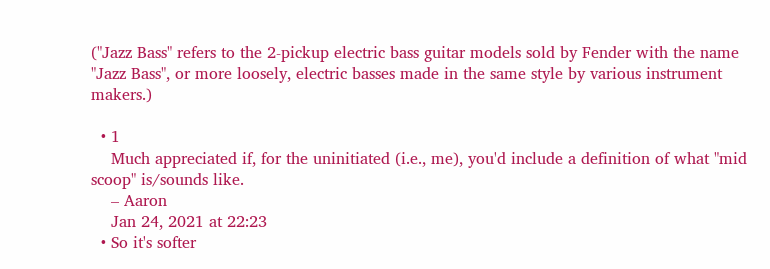("Jazz Bass" refers to the 2-pickup electric bass guitar models sold by Fender with the name "Jazz Bass", or more loosely, electric basses made in the same style by various instrument makers.)

  • 1
    Much appreciated if, for the uninitiated (i.e., me), you'd include a definition of what "mid scoop" is/sounds like.
    – Aaron
    Jan 24, 2021 at 22:23
  • So it's softer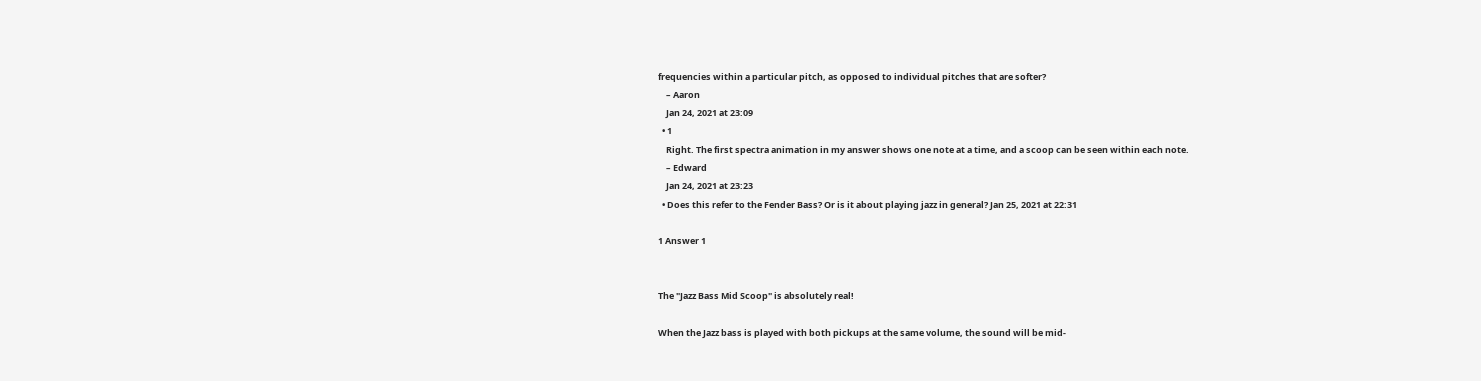frequencies within a particular pitch, as opposed to individual pitches that are softer?
    – Aaron
    Jan 24, 2021 at 23:09
  • 1
    Right. The first spectra animation in my answer shows one note at a time, and a scoop can be seen within each note.
    – Edward
    Jan 24, 2021 at 23:23
  • Does this refer to the Fender Bass? Or is it about playing jazz in general? Jan 25, 2021 at 22:31

1 Answer 1


The "Jazz Bass Mid Scoop" is absolutely real!

When the Jazz bass is played with both pickups at the same volume, the sound will be mid-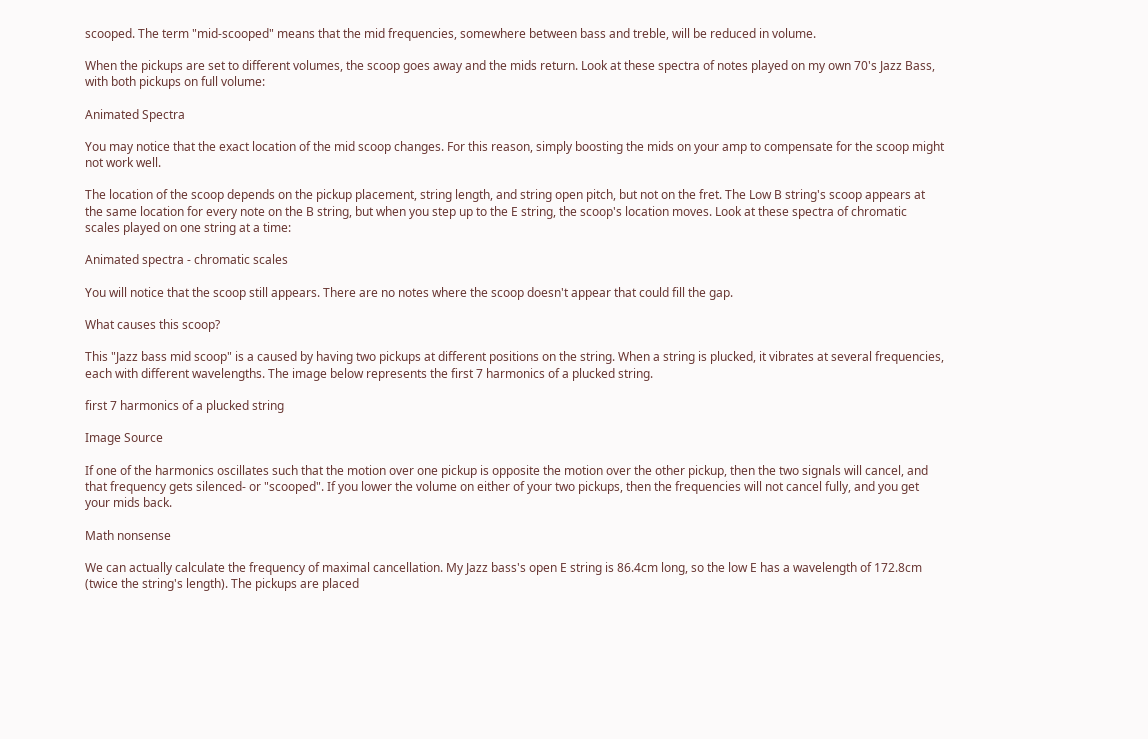scooped. The term "mid-scooped" means that the mid frequencies, somewhere between bass and treble, will be reduced in volume.

When the pickups are set to different volumes, the scoop goes away and the mids return. Look at these spectra of notes played on my own 70's Jazz Bass, with both pickups on full volume:

Animated Spectra

You may notice that the exact location of the mid scoop changes. For this reason, simply boosting the mids on your amp to compensate for the scoop might not work well.

The location of the scoop depends on the pickup placement, string length, and string open pitch, but not on the fret. The Low B string's scoop appears at the same location for every note on the B string, but when you step up to the E string, the scoop's location moves. Look at these spectra of chromatic scales played on one string at a time:

Animated spectra - chromatic scales

You will notice that the scoop still appears. There are no notes where the scoop doesn't appear that could fill the gap.

What causes this scoop?

This "Jazz bass mid scoop" is a caused by having two pickups at different positions on the string. When a string is plucked, it vibrates at several frequencies, each with different wavelengths. The image below represents the first 7 harmonics of a plucked string.

first 7 harmonics of a plucked string

Image Source

If one of the harmonics oscillates such that the motion over one pickup is opposite the motion over the other pickup, then the two signals will cancel, and that frequency gets silenced- or "scooped". If you lower the volume on either of your two pickups, then the frequencies will not cancel fully, and you get your mids back.

Math nonsense

We can actually calculate the frequency of maximal cancellation. My Jazz bass's open E string is 86.4cm long, so the low E has a wavelength of 172.8cm (twice the string's length). The pickups are placed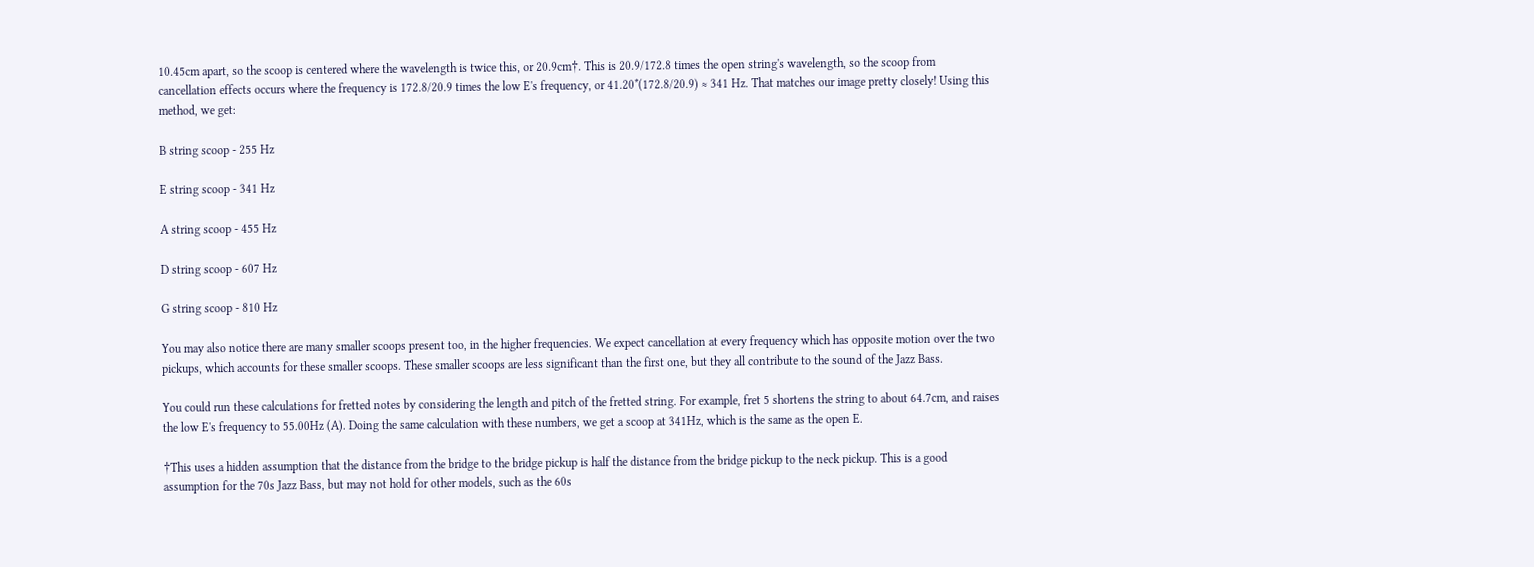10.45cm apart, so the scoop is centered where the wavelength is twice this, or 20.9cm†. This is 20.9/172.8 times the open string's wavelength, so the scoop from cancellation effects occurs where the frequency is 172.8/20.9 times the low E's frequency, or 41.20*(172.8/20.9) ≈ 341 Hz. That matches our image pretty closely! Using this method, we get:

B string scoop - 255 Hz

E string scoop - 341 Hz

A string scoop - 455 Hz

D string scoop - 607 Hz

G string scoop - 810 Hz

You may also notice there are many smaller scoops present too, in the higher frequencies. We expect cancellation at every frequency which has opposite motion over the two pickups, which accounts for these smaller scoops. These smaller scoops are less significant than the first one, but they all contribute to the sound of the Jazz Bass.

You could run these calculations for fretted notes by considering the length and pitch of the fretted string. For example, fret 5 shortens the string to about 64.7cm, and raises the low E's frequency to 55.00Hz (A). Doing the same calculation with these numbers, we get a scoop at 341Hz, which is the same as the open E.

†This uses a hidden assumption that the distance from the bridge to the bridge pickup is half the distance from the bridge pickup to the neck pickup. This is a good assumption for the 70s Jazz Bass, but may not hold for other models, such as the 60s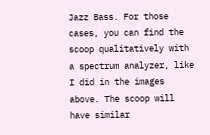Jazz Bass. For those cases, you can find the scoop qualitatively with a spectrum analyzer, like I did in the images above. The scoop will have similar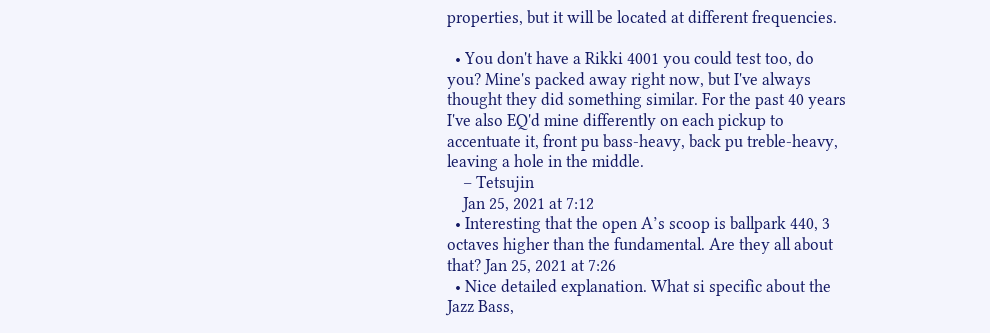properties, but it will be located at different frequencies.

  • You don't have a Rikki 4001 you could test too, do you? Mine's packed away right now, but I've always thought they did something similar. For the past 40 years I've also EQ'd mine differently on each pickup to accentuate it, front pu bass-heavy, back pu treble-heavy, leaving a hole in the middle.
    – Tetsujin
    Jan 25, 2021 at 7:12
  • Interesting that the open A’s scoop is ballpark 440, 3 octaves higher than the fundamental. Are they all about that? Jan 25, 2021 at 7:26
  • Nice detailed explanation. What si specific about the Jazz Bass,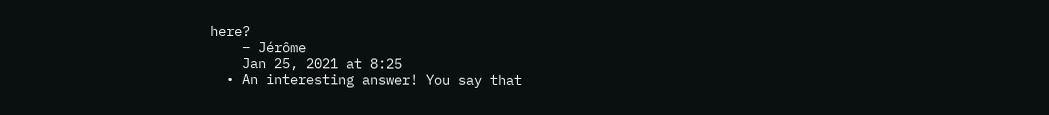here?
    – Jérôme
    Jan 25, 2021 at 8:25
  • An interesting answer! You say that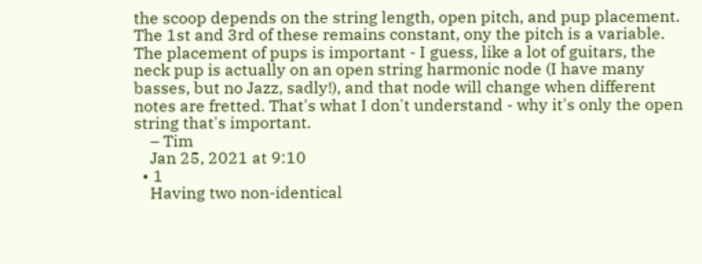the scoop depends on the string length, open pitch, and pup placement. The 1st and 3rd of these remains constant, ony the pitch is a variable. The placement of pups is important - I guess, like a lot of guitars, the neck pup is actually on an open string harmonic node (I have many basses, but no Jazz, sadly!), and that node will change when different notes are fretted. That's what I don't understand - why it's only the open string that's important.
    – Tim
    Jan 25, 2021 at 9:10
  • 1
    Having two non-identical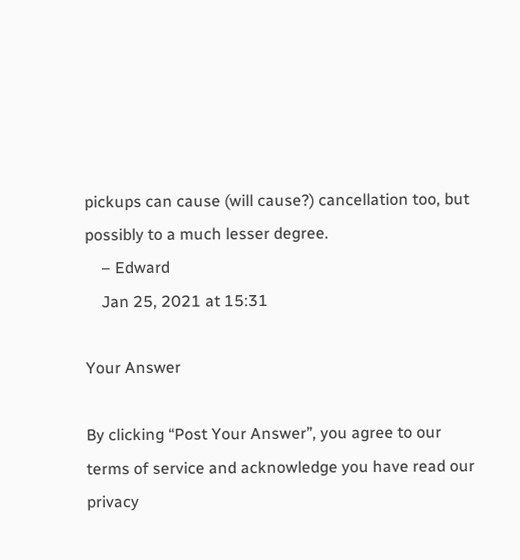pickups can cause (will cause?) cancellation too, but possibly to a much lesser degree.
    – Edward
    Jan 25, 2021 at 15:31

Your Answer

By clicking “Post Your Answer”, you agree to our terms of service and acknowledge you have read our privacy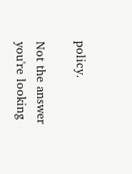policy.

Not the answer you're looking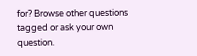for? Browse other questions tagged or ask your own question.